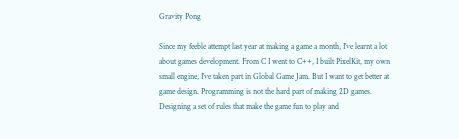Gravity Pong

Since my feeble attempt last year at making a game a month, I’ve learnt a lot about games development. From C I went to C++, I built PixelKit, my own small engine, I’ve taken part in Global Game Jam. But I want to get better at game design. Programming is not the hard part of making 2D games. Designing a set of rules that make the game fun to play and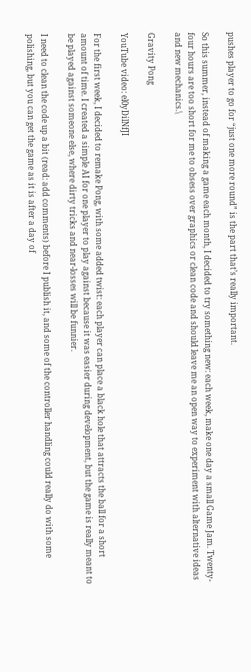pushes player to go for “just one more round” is the part that’s really important.

So this summer, instead of making a game each month, I decided to try something new: each week, make one day a small Game Jam. Twenty-four hours are too short for me to obsess over graphics or clean code and should leave me an open way to experiment with alternative ideas and new mechanics.\

Gravity Pong

YouTube video: el0yDilNfJI

For the first week, I decided to remake Pong, with some added twist: each player can place a black hole that attracts the ball for a short amount of time. I created a simple AI for one player to play against because it was easier during development, but the game is really meant to be played against someone else, where dirty tricks and near-losses will be funnier.

I need to clean the code up a bit (read: add comments) before I publish it, and some of the controller handling could really do with some polishing, but you can get the game as it is after a day of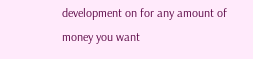development on for any amount of money you want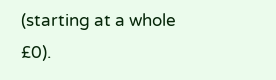(starting at a whole £0).